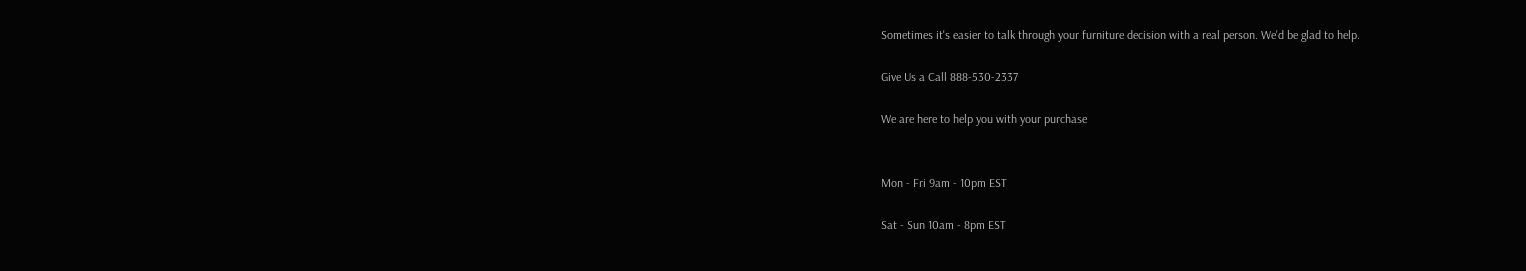Sometimes it's easier to talk through your furniture decision with a real person. We'd be glad to help.

Give Us a Call 888-530-2337

We are here to help you with your purchase


Mon - Fri 9am - 10pm EST

Sat - Sun 10am - 8pm EST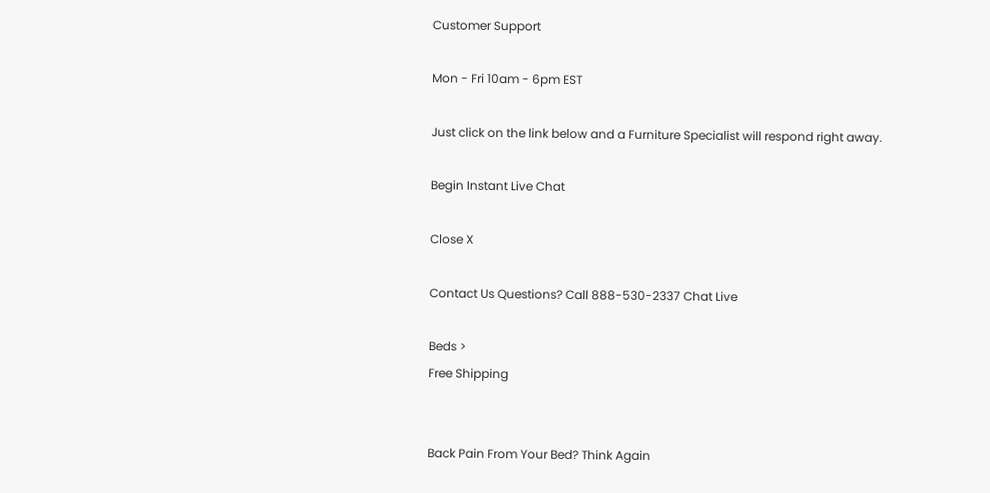Customer Support

Mon - Fri 10am - 6pm EST

Just click on the link below and a Furniture Specialist will respond right away.

Begin Instant Live Chat

Close X

Contact Us Questions? Call 888-530-2337 Chat Live

Beds >
Free Shipping


Back Pain From Your Bed? Think Again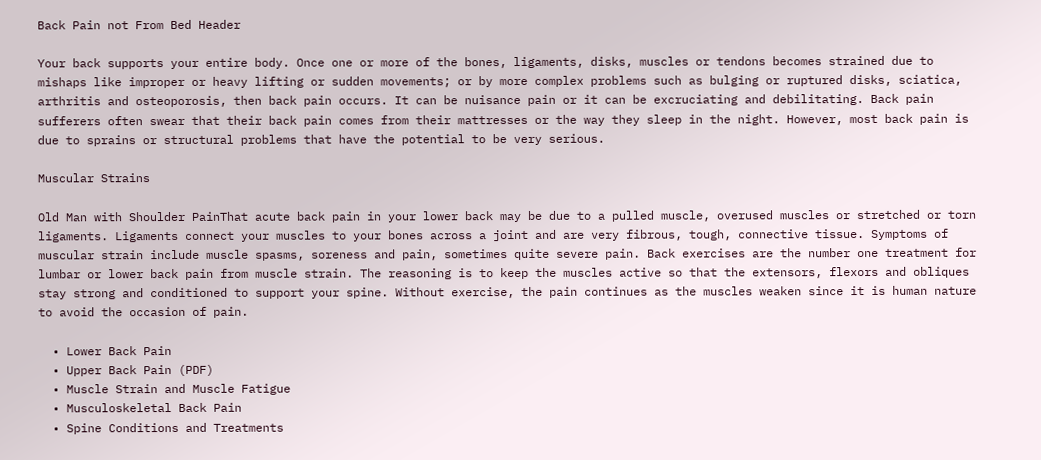Back Pain not From Bed Header

Your back supports your entire body. Once one or more of the bones, ligaments, disks, muscles or tendons becomes strained due to mishaps like improper or heavy lifting or sudden movements; or by more complex problems such as bulging or ruptured disks, sciatica, arthritis and osteoporosis, then back pain occurs. It can be nuisance pain or it can be excruciating and debilitating. Back pain sufferers often swear that their back pain comes from their mattresses or the way they sleep in the night. However, most back pain is due to sprains or structural problems that have the potential to be very serious.

Muscular Strains

Old Man with Shoulder PainThat acute back pain in your lower back may be due to a pulled muscle, overused muscles or stretched or torn ligaments. Ligaments connect your muscles to your bones across a joint and are very fibrous, tough, connective tissue. Symptoms of muscular strain include muscle spasms, soreness and pain, sometimes quite severe pain. Back exercises are the number one treatment for lumbar or lower back pain from muscle strain. The reasoning is to keep the muscles active so that the extensors, flexors and obliques stay strong and conditioned to support your spine. Without exercise, the pain continues as the muscles weaken since it is human nature to avoid the occasion of pain.

  • Lower Back Pain
  • Upper Back Pain (PDF)
  • Muscle Strain and Muscle Fatigue
  • Musculoskeletal Back Pain
  • Spine Conditions and Treatments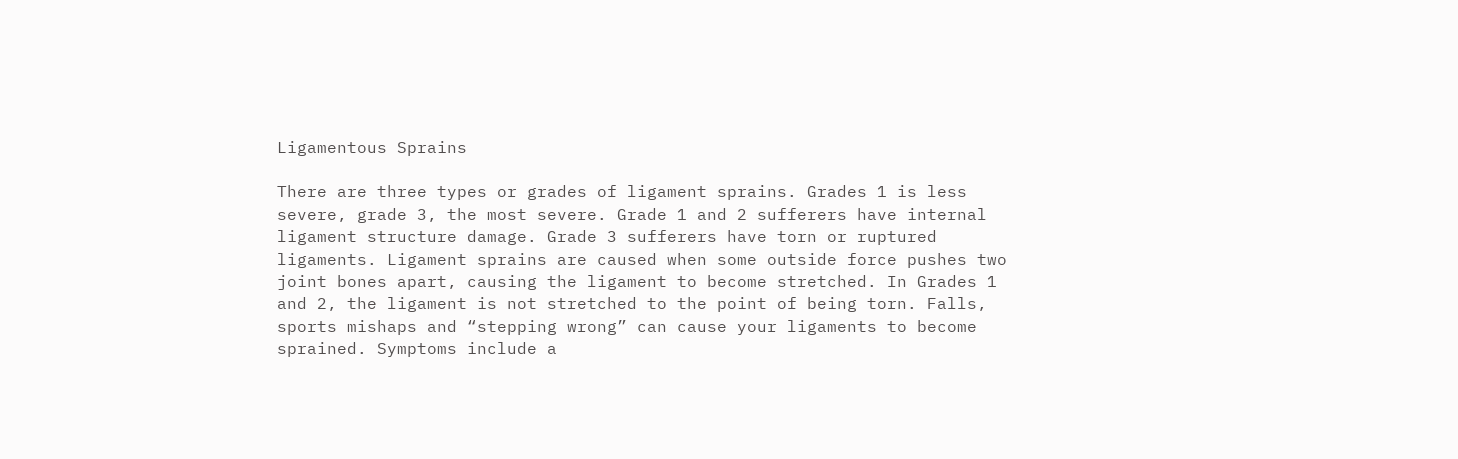Ligamentous Sprains

There are three types or grades of ligament sprains. Grades 1 is less severe, grade 3, the most severe. Grade 1 and 2 sufferers have internal ligament structure damage. Grade 3 sufferers have torn or ruptured ligaments. Ligament sprains are caused when some outside force pushes two joint bones apart, causing the ligament to become stretched. In Grades 1 and 2, the ligament is not stretched to the point of being torn. Falls, sports mishaps and “stepping wrong” can cause your ligaments to become sprained. Symptoms include a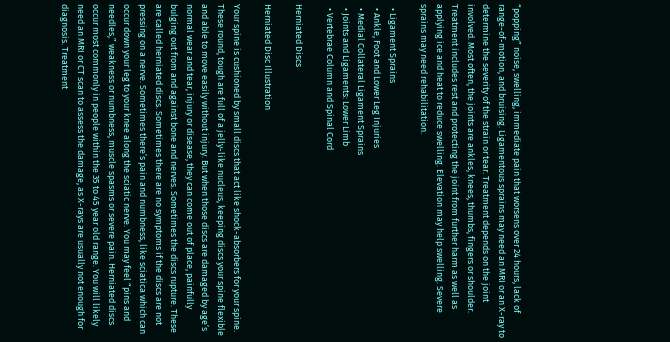“popping” noise, swelling, immediate pain that worsens over 24 hours, lack of range-of-motion, and bruising. Ligamentous sprains may need an MRI or an X-ray to determine the severity of the strain or tear. Treatment depends on the joint involved. Most often, the joints are ankles, knees, thumbs, fingers or shoulder. Treatment includes rest and protecting the joint from further harm as well as applying ice and heat to reduce swelling. Elevation may help swelling. Severe sprains may need rehabilitation.

  • Ligament Sprains
  • Ankle, Foot and Lower Leg Injuries
  • Medial Collateral Ligament Sprains
  • Joints and Ligaments: Lower Limb
  • Vertebrae Column and Spinal Cord

Herniated Discs

Herniated Disc Illustration

Your spine is cushioned by small discs that act like shock-absorbers for your spine. These round, tough are full of a jelly-like nucleus, keeping discs your spine flexible and able to move easily without injury. But when those discs are damaged by age’s normal wear and tear, injury or disease, they can come out of place, painfully bulging out from and against bone and nerves. Sometimes the discs rupture. These are called herniated discs. Sometimes there are no symptoms if the discs are not pressing on a nerve. Sometimes there’s pain and numbness, like sciatica which can occur down your leg to your knee along the sciatic nerve. You may feel “pins and needles,” weakness or numbness, muscle spasms or severe pain. Herniated discs occur most commonly in people within the 35 to 45 year old range. You will likely need an MRI or CT scan to assess the damage, as X-rays are usually not enough for diagnosis. Treatment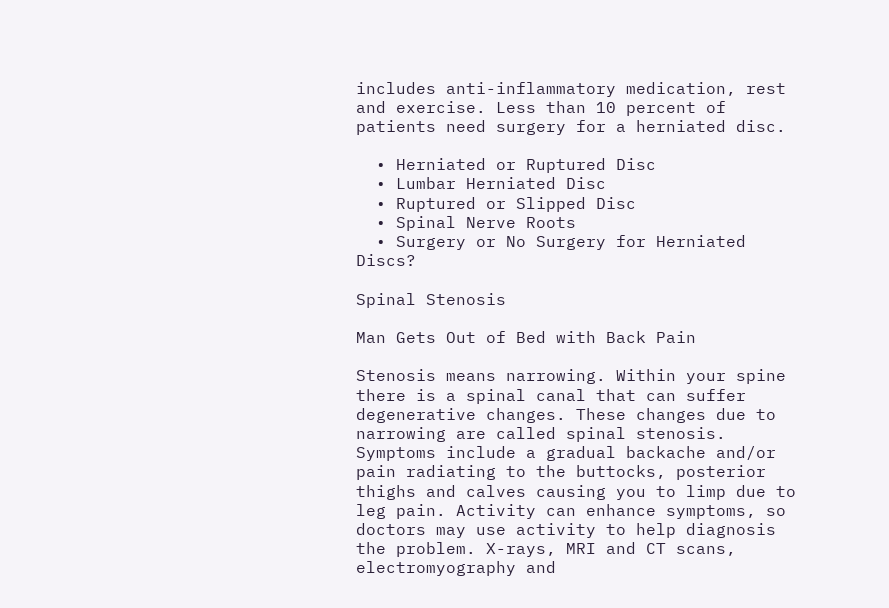includes anti-inflammatory medication, rest and exercise. Less than 10 percent of patients need surgery for a herniated disc.

  • Herniated or Ruptured Disc
  • Lumbar Herniated Disc
  • Ruptured or Slipped Disc
  • Spinal Nerve Roots
  • Surgery or No Surgery for Herniated Discs?

Spinal Stenosis

Man Gets Out of Bed with Back Pain

Stenosis means narrowing. Within your spine there is a spinal canal that can suffer degenerative changes. These changes due to narrowing are called spinal stenosis. Symptoms include a gradual backache and/or pain radiating to the buttocks, posterior thighs and calves causing you to limp due to leg pain. Activity can enhance symptoms, so doctors may use activity to help diagnosis the problem. X-rays, MRI and CT scans, electromyography and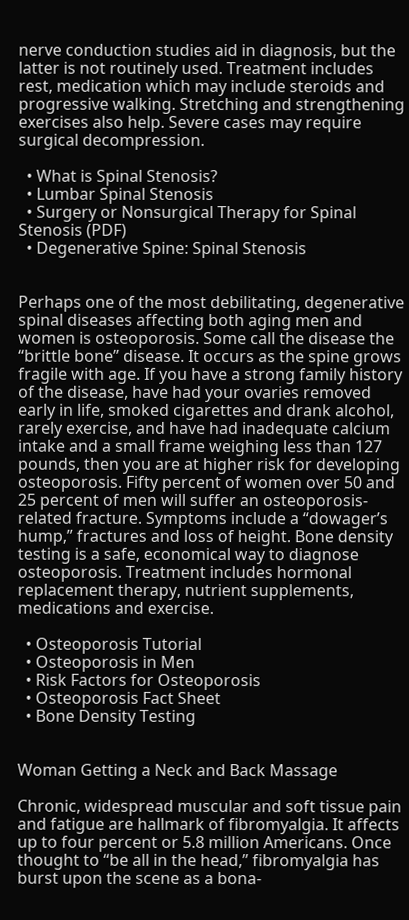nerve conduction studies aid in diagnosis, but the latter is not routinely used. Treatment includes rest, medication which may include steroids and progressive walking. Stretching and strengthening exercises also help. Severe cases may require surgical decompression.

  • What is Spinal Stenosis?
  • Lumbar Spinal Stenosis
  • Surgery or Nonsurgical Therapy for Spinal Stenosis (PDF)
  • Degenerative Spine: Spinal Stenosis


Perhaps one of the most debilitating, degenerative spinal diseases affecting both aging men and women is osteoporosis. Some call the disease the “brittle bone” disease. It occurs as the spine grows fragile with age. If you have a strong family history of the disease, have had your ovaries removed early in life, smoked cigarettes and drank alcohol, rarely exercise, and have had inadequate calcium intake and a small frame weighing less than 127 pounds, then you are at higher risk for developing osteoporosis. Fifty percent of women over 50 and 25 percent of men will suffer an osteoporosis-related fracture. Symptoms include a “dowager’s hump,” fractures and loss of height. Bone density testing is a safe, economical way to diagnose osteoporosis. Treatment includes hormonal replacement therapy, nutrient supplements, medications and exercise.

  • Osteoporosis Tutorial
  • Osteoporosis in Men
  • Risk Factors for Osteoporosis
  • Osteoporosis Fact Sheet
  • Bone Density Testing


Woman Getting a Neck and Back Massage

Chronic, widespread muscular and soft tissue pain and fatigue are hallmark of fibromyalgia. It affects up to four percent or 5.8 million Americans. Once thought to “be all in the head,” fibromyalgia has burst upon the scene as a bona-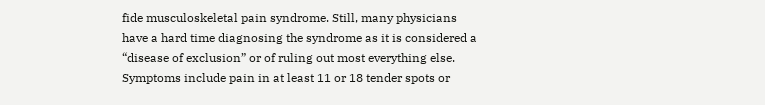fide musculoskeletal pain syndrome. Still, many physicians have a hard time diagnosing the syndrome as it is considered a “disease of exclusion” or of ruling out most everything else. Symptoms include pain in at least 11 or 18 tender spots or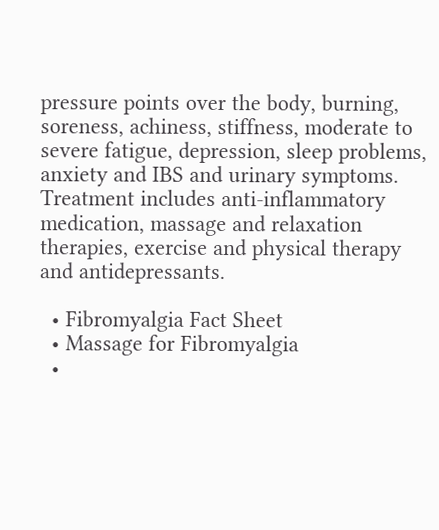pressure points over the body, burning, soreness, achiness, stiffness, moderate to severe fatigue, depression, sleep problems, anxiety and IBS and urinary symptoms. Treatment includes anti-inflammatory medication, massage and relaxation therapies, exercise and physical therapy and antidepressants.

  • Fibromyalgia Fact Sheet
  • Massage for Fibromyalgia
  •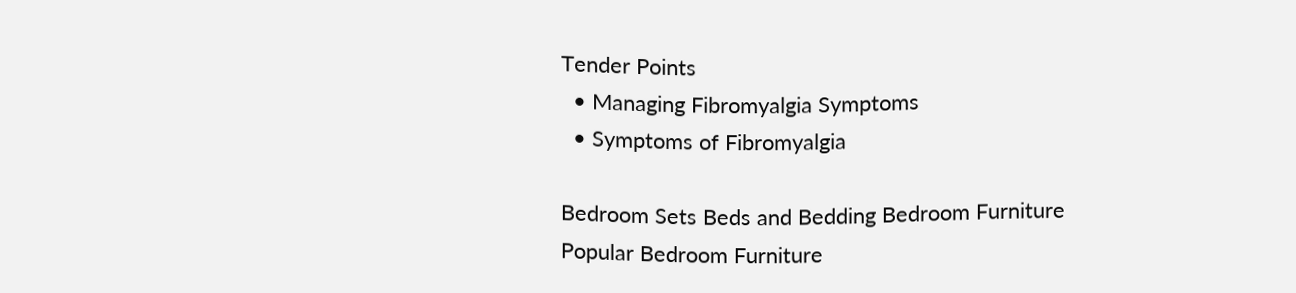Tender Points
  • Managing Fibromyalgia Symptoms
  • Symptoms of Fibromyalgia

Bedroom Sets Beds and Bedding Bedroom Furniture
Popular Bedroom Furniture